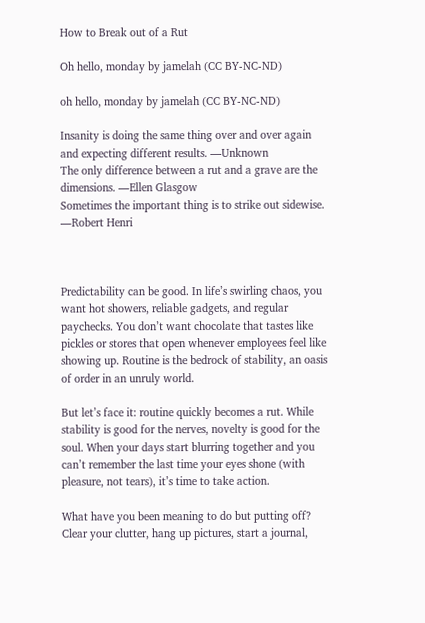How to Break out of a Rut

Oh hello, monday by jamelah (CC BY-NC-ND)

oh hello, monday by jamelah (CC BY-NC-ND)

Insanity is doing the same thing over and over again and expecting different results. —Unknown
The only difference between a rut and a grave are the dimensions. ―Ellen Glasgow
Sometimes the important thing is to strike out sidewise.
―Robert Henri



Predictability can be good. In life’s swirling chaos, you want hot showers, reliable gadgets, and regular paychecks. You don’t want chocolate that tastes like pickles or stores that open whenever employees feel like showing up. Routine is the bedrock of stability, an oasis of order in an unruly world.

But let’s face it: routine quickly becomes a rut. While stability is good for the nerves, novelty is good for the soul. When your days start blurring together and you can’t remember the last time your eyes shone (with pleasure, not tears), it’s time to take action.

What have you been meaning to do but putting off? Clear your clutter, hang up pictures, start a journal,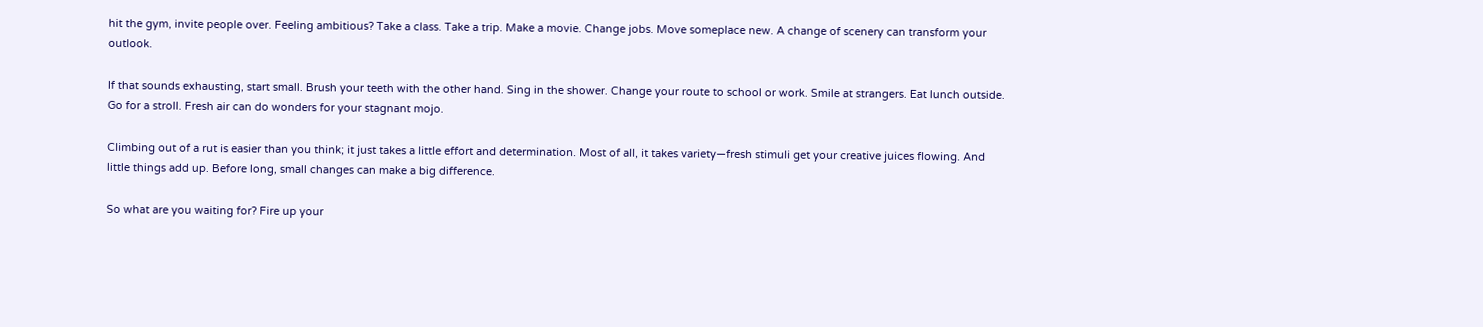hit the gym, invite people over. Feeling ambitious? Take a class. Take a trip. Make a movie. Change jobs. Move someplace new. A change of scenery can transform your outlook.

If that sounds exhausting, start small. Brush your teeth with the other hand. Sing in the shower. Change your route to school or work. Smile at strangers. Eat lunch outside. Go for a stroll. Fresh air can do wonders for your stagnant mojo.

Climbing out of a rut is easier than you think; it just takes a little effort and determination. Most of all, it takes variety—fresh stimuli get your creative juices flowing. And little things add up. Before long, small changes can make a big difference.

So what are you waiting for? Fire up your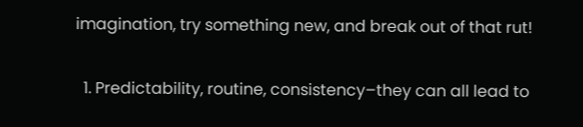imagination, try something new, and break out of that rut!


  1. Predictability, routine, consistency–they can all lead to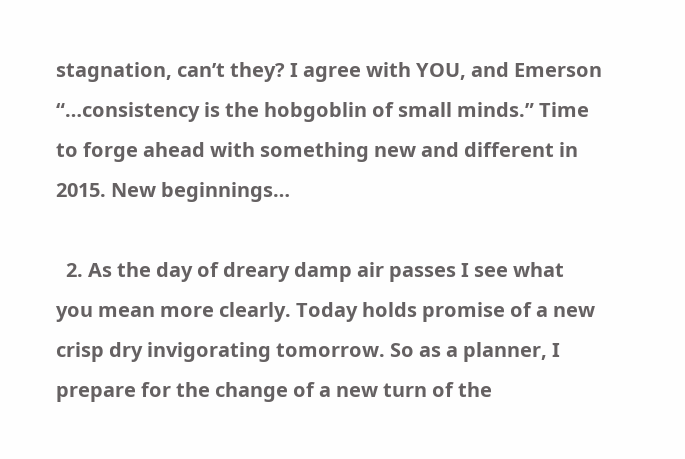stagnation, can’t they? I agree with YOU, and Emerson “…consistency is the hobgoblin of small minds.” Time to forge ahead with something new and different in 2015. New beginnings…

  2. As the day of dreary damp air passes I see what you mean more clearly. Today holds promise of a new crisp dry invigorating tomorrow. So as a planner, I prepare for the change of a new turn of the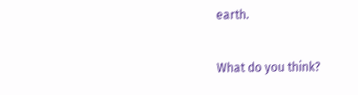earth.

What do you think?